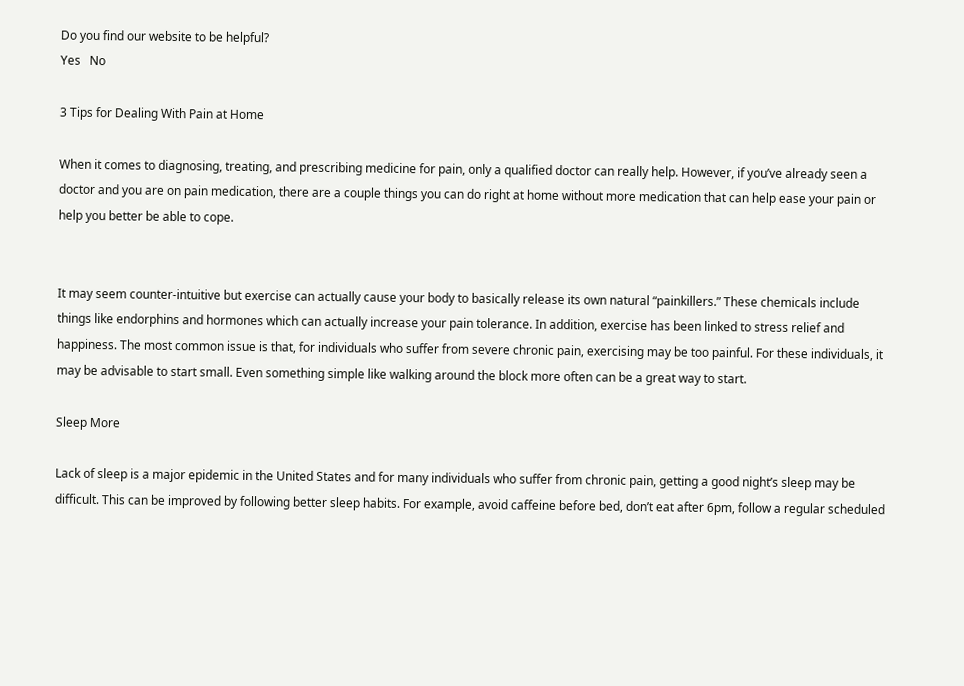Do you find our website to be helpful?
Yes   No

3 Tips for Dealing With Pain at Home

When it comes to diagnosing, treating, and prescribing medicine for pain, only a qualified doctor can really help. However, if you’ve already seen a doctor and you are on pain medication, there are a couple things you can do right at home without more medication that can help ease your pain or help you better be able to cope.


It may seem counter-intuitive but exercise can actually cause your body to basically release its own natural “painkillers.” These chemicals include things like endorphins and hormones which can actually increase your pain tolerance. In addition, exercise has been linked to stress relief and happiness. The most common issue is that, for individuals who suffer from severe chronic pain, exercising may be too painful. For these individuals, it may be advisable to start small. Even something simple like walking around the block more often can be a great way to start.

Sleep More

Lack of sleep is a major epidemic in the United States and for many individuals who suffer from chronic pain, getting a good night’s sleep may be difficult. This can be improved by following better sleep habits. For example, avoid caffeine before bed, don’t eat after 6pm, follow a regular scheduled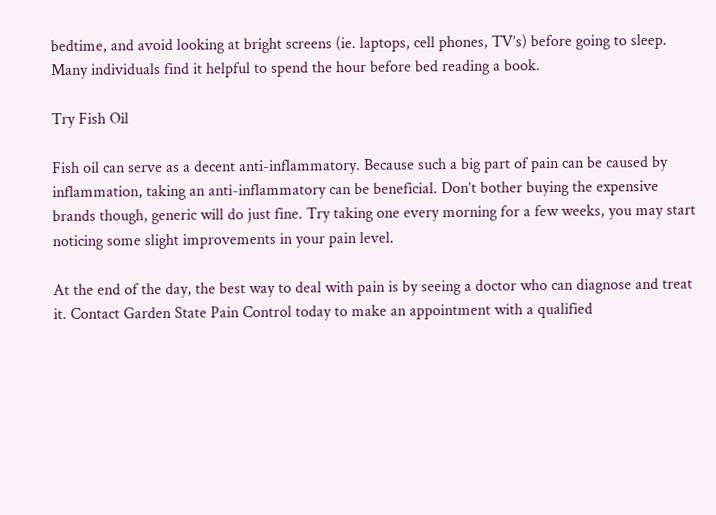bedtime, and avoid looking at bright screens (ie. laptops, cell phones, TV’s) before going to sleep. Many individuals find it helpful to spend the hour before bed reading a book.

Try Fish Oil

Fish oil can serve as a decent anti-inflammatory. Because such a big part of pain can be caused by inflammation, taking an anti-inflammatory can be beneficial. Don’t bother buying the expensive brands though, generic will do just fine. Try taking one every morning for a few weeks, you may start noticing some slight improvements in your pain level.

At the end of the day, the best way to deal with pain is by seeing a doctor who can diagnose and treat it. Contact Garden State Pain Control today to make an appointment with a qualified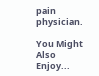pain physician.

You Might Also Enjoy...